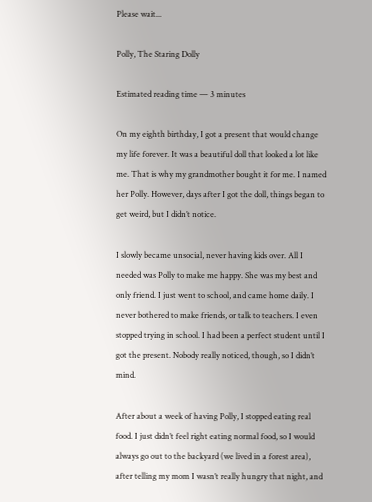Please wait...

Polly, The Staring Dolly

Estimated reading time — 3 minutes

On my eighth birthday, I got a present that would change my life forever. It was a beautiful doll that looked a lot like me. That is why my grandmother bought it for me. I named her Polly. However, days after I got the doll, things began to get weird, but I didn’t notice.

I slowly became unsocial, never having kids over. All I needed was Polly to make me happy. She was my best and only friend. I just went to school, and came home daily. I never bothered to make friends, or talk to teachers. I even stopped trying in school. I had been a perfect student until I got the present. Nobody really noticed, though, so I didn’t mind.

After about a week of having Polly, I stopped eating real food. I just didn’t feel right eating normal food, so I would always go out to the backyard (we lived in a forest area), after telling my mom I wasn’t really hungry that night, and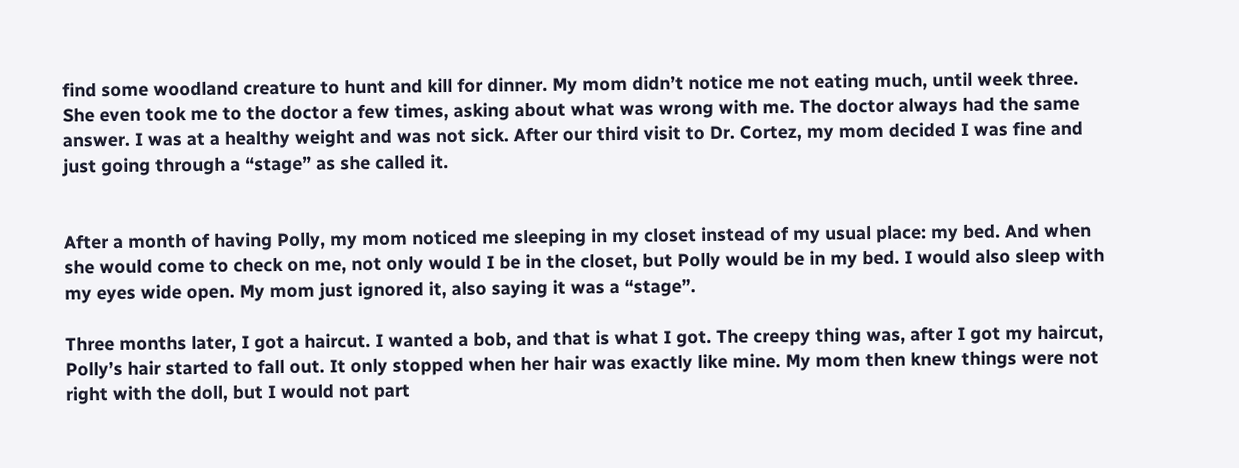find some woodland creature to hunt and kill for dinner. My mom didn’t notice me not eating much, until week three. She even took me to the doctor a few times, asking about what was wrong with me. The doctor always had the same answer. I was at a healthy weight and was not sick. After our third visit to Dr. Cortez, my mom decided I was fine and just going through a “stage” as she called it.


After a month of having Polly, my mom noticed me sleeping in my closet instead of my usual place: my bed. And when she would come to check on me, not only would I be in the closet, but Polly would be in my bed. I would also sleep with my eyes wide open. My mom just ignored it, also saying it was a “stage”.

Three months later, I got a haircut. I wanted a bob, and that is what I got. The creepy thing was, after I got my haircut, Polly’s hair started to fall out. It only stopped when her hair was exactly like mine. My mom then knew things were not right with the doll, but I would not part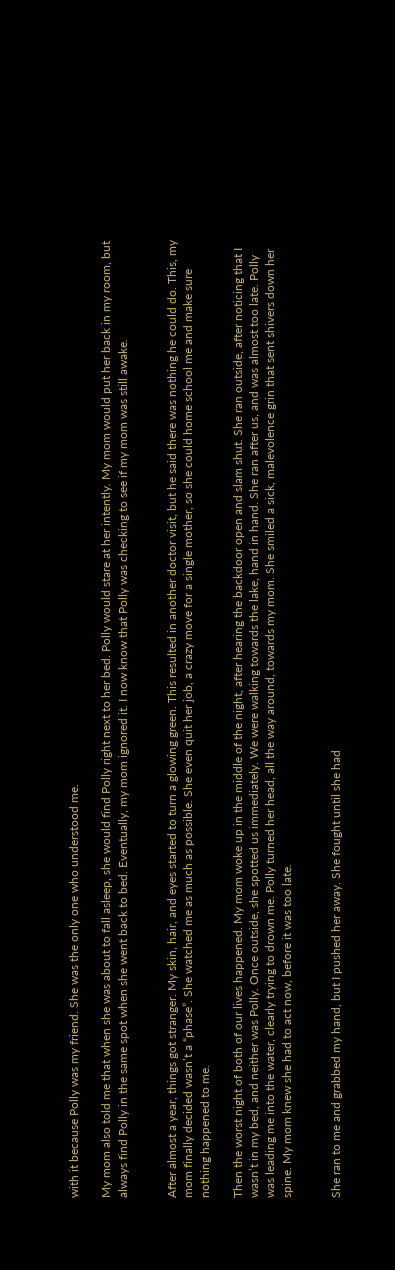with it because Polly was my friend. She was the only one who understood me.

My mom also told me that when she was about to fall asleep, she would find Polly right next to her bed. Polly would stare at her intently. My mom would put her back in my room, but always find Polly in the same spot when she went back to bed. Eventually, my mom ignored it. I now know that Polly was checking to see if my mom was still awake.


After almost a year, things got stranger. My skin, hair, and eyes started to turn a glowing green. This resulted in another doctor visit, but he said there was nothing he could do. This, my mom finally decided wasn’t a “phase”. She watched me as much as possible. She even quit her job, a crazy move for a single mother, so she could home school me and make sure nothing happened to me.

Then the worst night of both of our lives happened. My mom woke up in the middle of the night, after hearing the backdoor open and slam shut. She ran outside, after noticing that I wasn’t in my bed, and neither was Polly. Once outside, she spotted us immediately. We were walking towards the lake, hand in hand. She ran after us, and was almost too late. Polly was leading me into the water, clearly trying to drown me. Polly turned her head, all the way around, towards my mom. She smiled a sick, malevolence grin that sent shivers down her spine. My mom knew she had to act now, before it was too late.


She ran to me and grabbed my hand, but I pushed her away. She fought until she had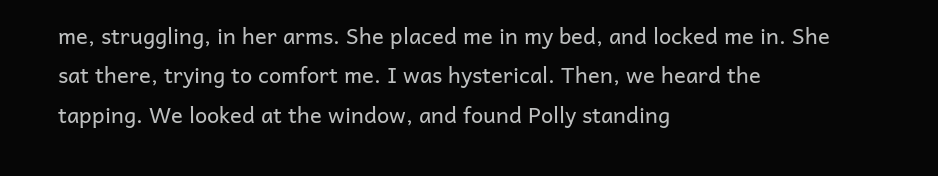me, struggling, in her arms. She placed me in my bed, and locked me in. She sat there, trying to comfort me. I was hysterical. Then, we heard the tapping. We looked at the window, and found Polly standing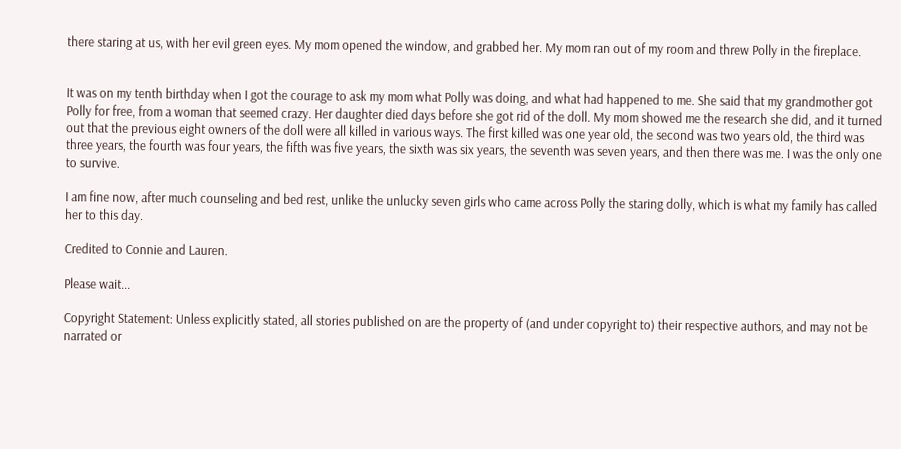there staring at us, with her evil green eyes. My mom opened the window, and grabbed her. My mom ran out of my room and threw Polly in the fireplace.


It was on my tenth birthday when I got the courage to ask my mom what Polly was doing, and what had happened to me. She said that my grandmother got Polly for free, from a woman that seemed crazy. Her daughter died days before she got rid of the doll. My mom showed me the research she did, and it turned out that the previous eight owners of the doll were all killed in various ways. The first killed was one year old, the second was two years old, the third was three years, the fourth was four years, the fifth was five years, the sixth was six years, the seventh was seven years, and then there was me. I was the only one to survive.

I am fine now, after much counseling and bed rest, unlike the unlucky seven girls who came across Polly the staring dolly, which is what my family has called her to this day.

Credited to Connie and Lauren.

Please wait...

Copyright Statement: Unless explicitly stated, all stories published on are the property of (and under copyright to) their respective authors, and may not be narrated or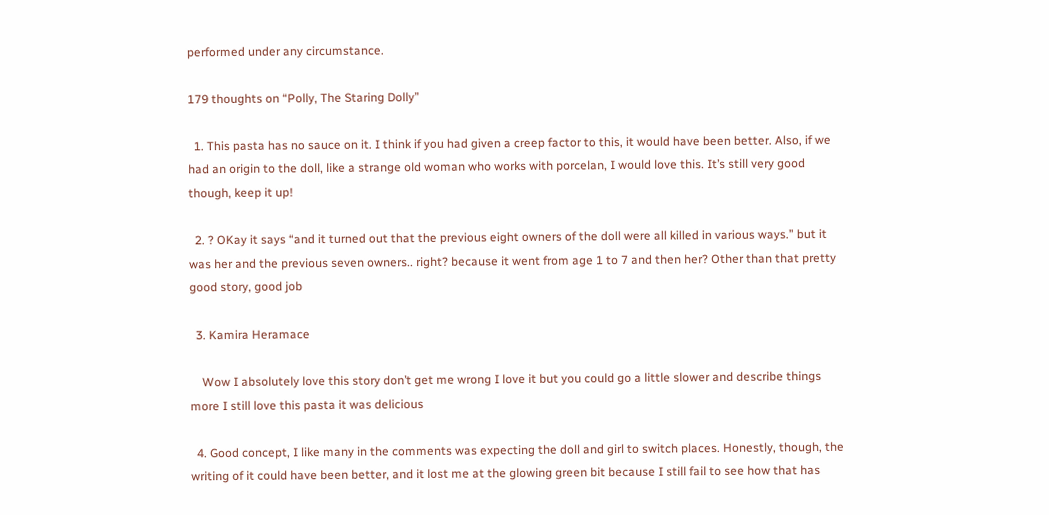performed under any circumstance.

179 thoughts on “Polly, The Staring Dolly”

  1. This pasta has no sauce on it. I think if you had given a creep factor to this, it would have been better. Also, if we had an origin to the doll, like a strange old woman who works with porcelan, I would love this. It’s still very good though, keep it up!

  2. ? OKay it says “and it turned out that the previous eight owners of the doll were all killed in various ways.” but it was her and the previous seven owners.. right? because it went from age 1 to 7 and then her? Other than that pretty good story, good job

  3. Kamira Heramace

    Wow I absolutely love this story don’t get me wrong I love it but you could go a little slower and describe things more I still love this pasta it was delicious

  4. Good concept, I like many in the comments was expecting the doll and girl to switch places. Honestly, though, the writing of it could have been better, and it lost me at the glowing green bit because I still fail to see how that has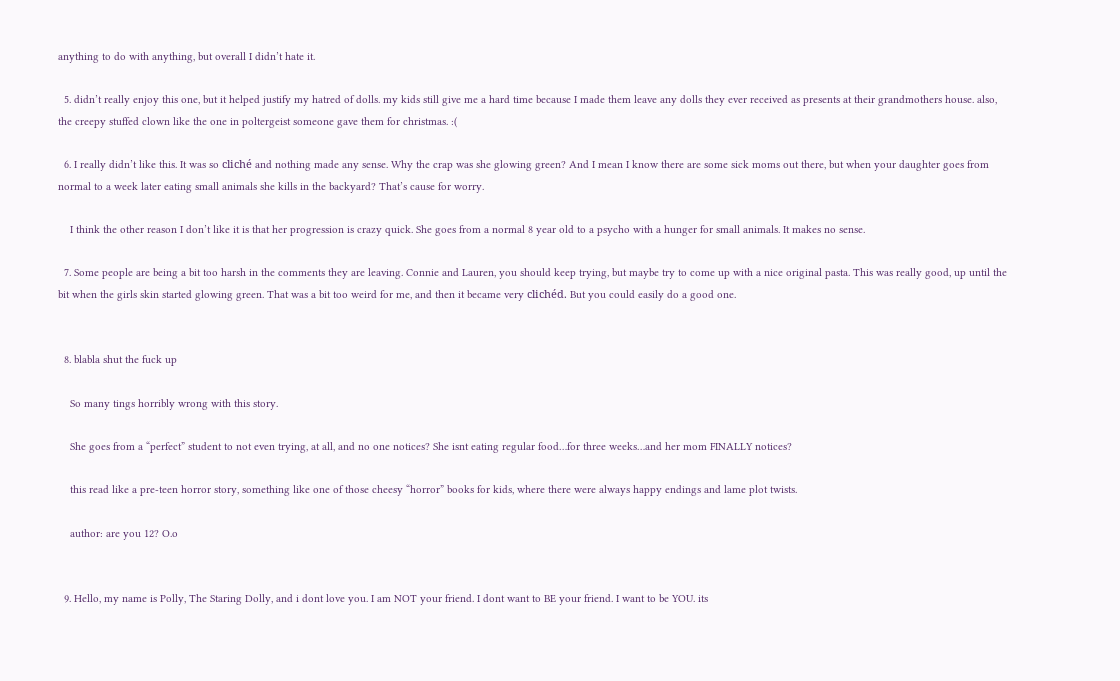anything to do with anything, but overall I didn’t hate it.

  5. didn’t really enjoy this one, but it helped justify my hatred of dolls. my kids still give me a hard time because I made them leave any dolls they ever received as presents at their grandmothers house. also, the creepy stuffed clown like the one in poltergeist someone gave them for christmas. :(

  6. I really didn’t like this. It was so cliché and nothing made any sense. Why the crap was she glowing green? And I mean I know there are some sick moms out there, but when your daughter goes from normal to a week later eating small animals she kills in the backyard? That’s cause for worry.

    I think the other reason I don’t like it is that her progression is crazy quick. She goes from a normal 8 year old to a psycho with a hunger for small animals. It makes no sense.

  7. Some people are being a bit too harsh in the comments they are leaving. Connie and Lauren, you should keep trying, but maybe try to come up with a nice original pasta. This was really good, up until the bit when the girls skin started glowing green. That was a bit too weird for me, and then it became very clichéd. But you could easily do a good one.


  8. blabla shut the fuck up

    So many tings horribly wrong with this story.

    She goes from a “perfect” student to not even trying, at all, and no one notices? She isnt eating regular food…for three weeks…and her mom FINALLY notices?

    this read like a pre-teen horror story, something like one of those cheesy “horror” books for kids, where there were always happy endings and lame plot twists.

    author: are you 12? O.o


  9. Hello, my name is Polly, The Staring Dolly, and i dont love you. I am NOT your friend. I dont want to BE your friend. I want to be YOU. its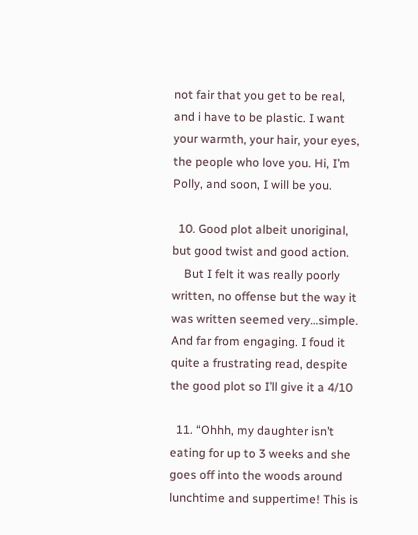not fair that you get to be real, and i have to be plastic. I want your warmth, your hair, your eyes, the people who love you. Hi, I’m Polly, and soon, I will be you.

  10. Good plot albeit unoriginal, but good twist and good action.
    But I felt it was really poorly written, no offense but the way it was written seemed very…simple. And far from engaging. I foud it quite a frustrating read, despite the good plot so I’ll give it a 4/10

  11. “Ohhh, my daughter isn’t eating for up to 3 weeks and she goes off into the woods around lunchtime and suppertime! This is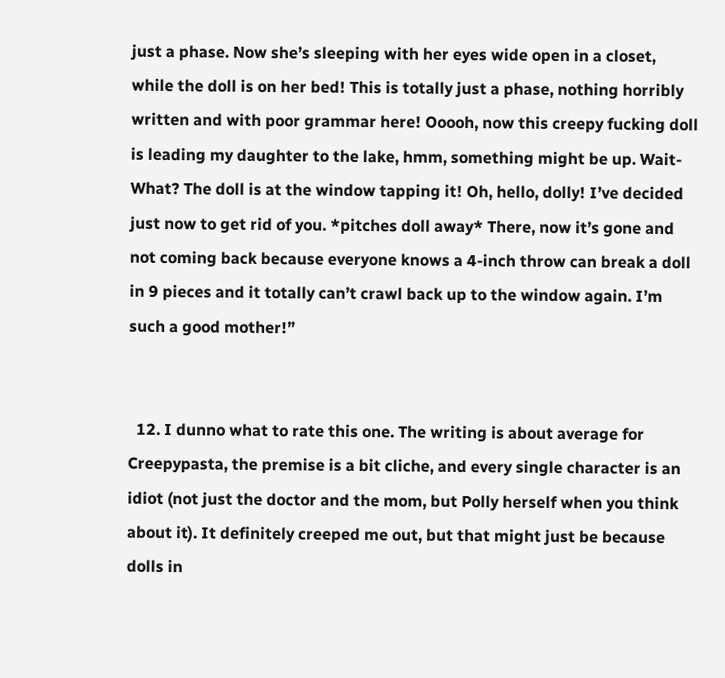just a phase. Now she’s sleeping with her eyes wide open in a closet, while the doll is on her bed! This is totally just a phase, nothing horribly written and with poor grammar here! Ooooh, now this creepy fucking doll is leading my daughter to the lake, hmm, something might be up. Wait- What? The doll is at the window tapping it! Oh, hello, dolly! I’ve decided just now to get rid of you. *pitches doll away* There, now it’s gone and not coming back because everyone knows a 4-inch throw can break a doll in 9 pieces and it totally can’t crawl back up to the window again. I’m such a good mother!”


  12. I dunno what to rate this one. The writing is about average for Creepypasta, the premise is a bit cliche, and every single character is an idiot (not just the doctor and the mom, but Polly herself when you think about it). It definitely creeped me out, but that might just be because dolls in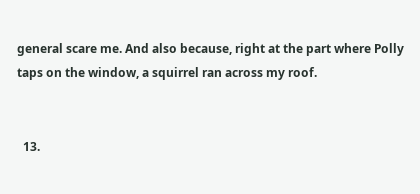general scare me. And also because, right at the part where Polly taps on the window, a squirrel ran across my roof.


  13.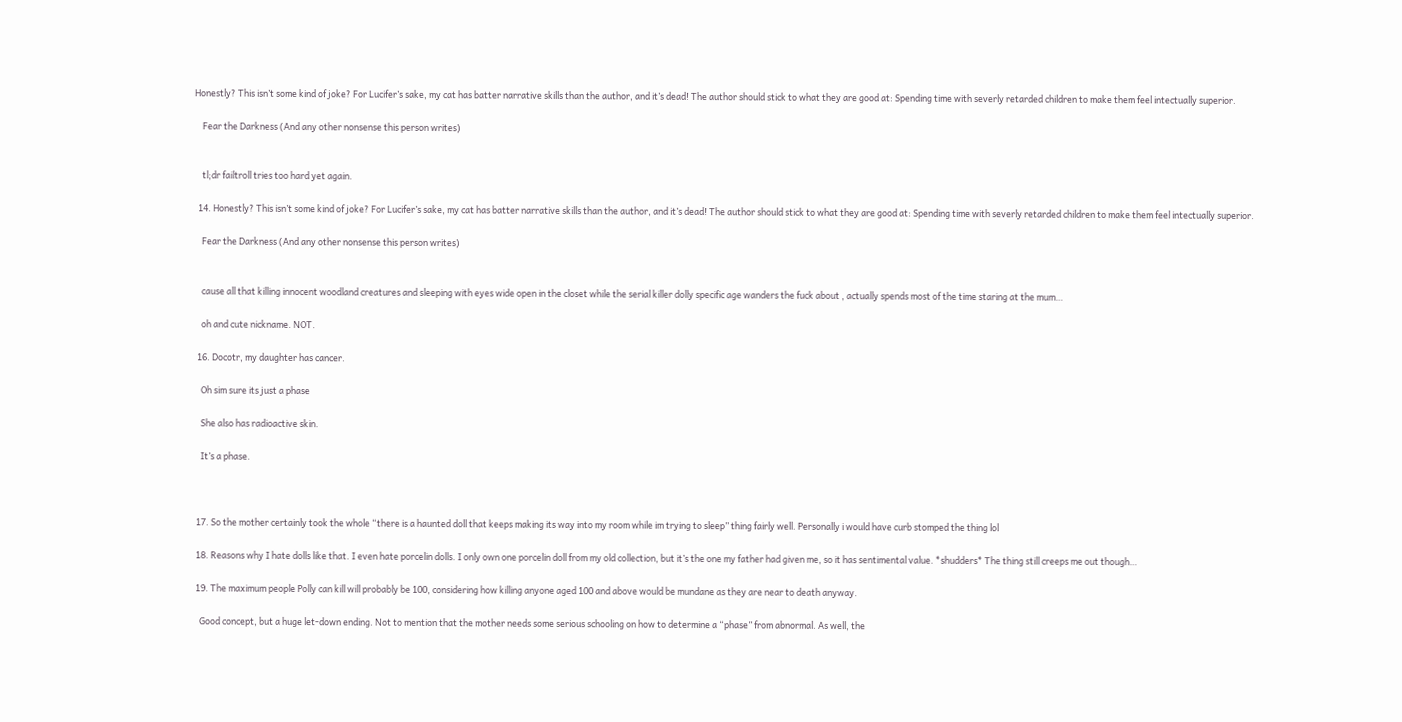Honestly? This isn’t some kind of joke? For Lucifer’s sake, my cat has batter narrative skills than the author, and it’s dead! The author should stick to what they are good at: Spending time with severly retarded children to make them feel intectually superior.

    Fear the Darkness (And any other nonsense this person writes)


    tl;dr failtroll tries too hard yet again.

  14. Honestly? This isn’t some kind of joke? For Lucifer’s sake, my cat has batter narrative skills than the author, and it’s dead! The author should stick to what they are good at: Spending time with severly retarded children to make them feel intectually superior.

    Fear the Darkness (And any other nonsense this person writes)


    cause all that killing innocent woodland creatures and sleeping with eyes wide open in the closet while the serial killer dolly specific age wanders the fuck about , actually spends most of the time staring at the mum…

    oh and cute nickname. NOT.

  16. Docotr, my daughter has cancer.

    Oh sim sure its just a phase

    She also has radioactive skin.

    It’s a phase.



  17. So the mother certainly took the whole “there is a haunted doll that keeps making its way into my room while im trying to sleep” thing fairly well. Personally i would have curb stomped the thing lol

  18. Reasons why I hate dolls like that. I even hate porcelin dolls. I only own one porcelin doll from my old collection, but it’s the one my father had given me, so it has sentimental value. *shudders* The thing still creeps me out though…

  19. The maximum people Polly can kill will probably be 100, considering how killing anyone aged 100 and above would be mundane as they are near to death anyway.

    Good concept, but a huge let-down ending. Not to mention that the mother needs some serious schooling on how to determine a “phase” from abnormal. As well, the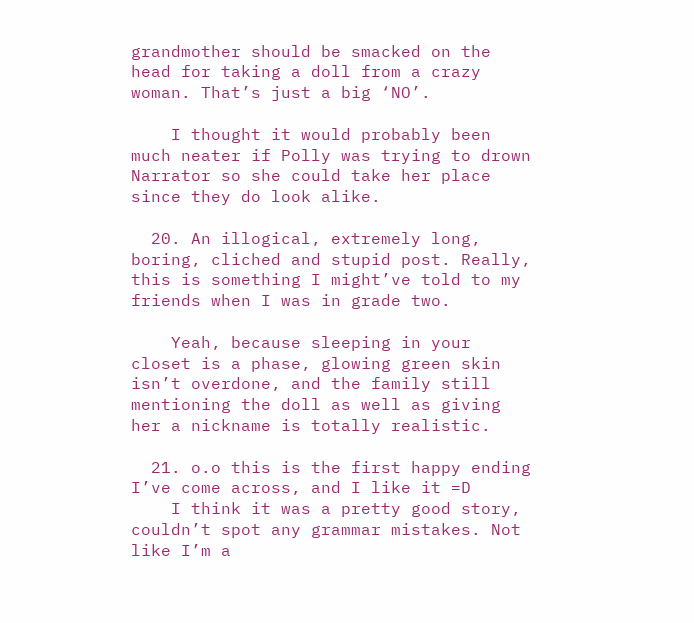grandmother should be smacked on the head for taking a doll from a crazy woman. That’s just a big ‘NO’.

    I thought it would probably been much neater if Polly was trying to drown Narrator so she could take her place since they do look alike.

  20. An illogical, extremely long, boring, cliched and stupid post. Really, this is something I might’ve told to my friends when I was in grade two.

    Yeah, because sleeping in your closet is a phase, glowing green skin isn’t overdone, and the family still mentioning the doll as well as giving her a nickname is totally realistic.

  21. o.o this is the first happy ending I’ve come across, and I like it =D
    I think it was a pretty good story, couldn’t spot any grammar mistakes. Not like I’m a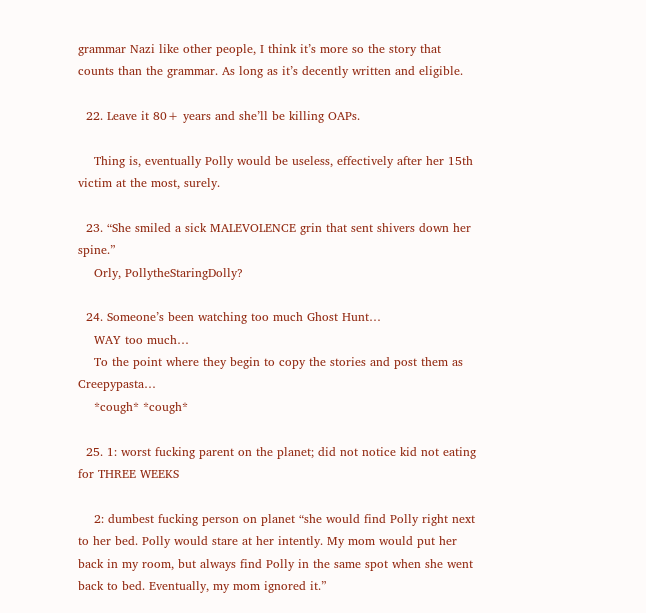grammar Nazi like other people, I think it’s more so the story that counts than the grammar. As long as it’s decently written and eligible.

  22. Leave it 80+ years and she’ll be killing OAPs.

    Thing is, eventually Polly would be useless, effectively after her 15th victim at the most, surely.

  23. “She smiled a sick MALEVOLENCE grin that sent shivers down her spine.”
    Orly, PollytheStaringDolly?

  24. Someone’s been watching too much Ghost Hunt…
    WAY too much…
    To the point where they begin to copy the stories and post them as Creepypasta…
    *cough* *cough*

  25. 1: worst fucking parent on the planet; did not notice kid not eating for THREE WEEKS

    2: dumbest fucking person on planet “she would find Polly right next to her bed. Polly would stare at her intently. My mom would put her back in my room, but always find Polly in the same spot when she went back to bed. Eventually, my mom ignored it.”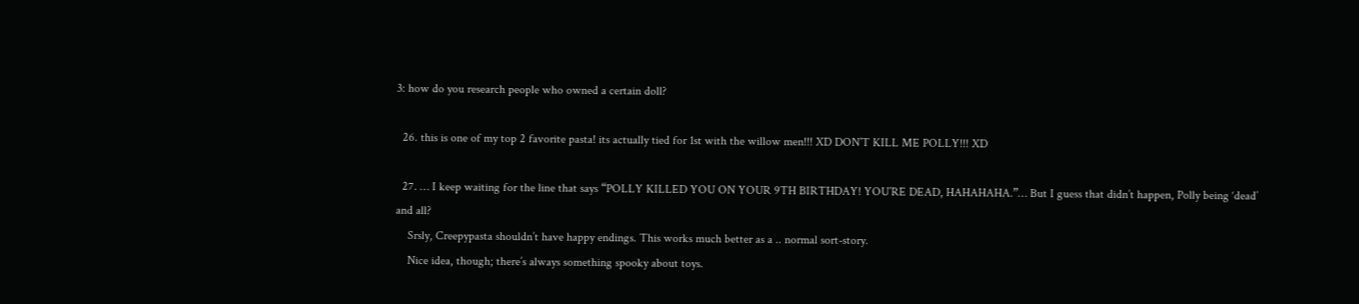3: how do you research people who owned a certain doll?

  26. this is one of my top 2 favorite pasta! its actually tied for 1st with the willow men!!! XD DON’T KILL ME POLLY!!! XD

  27. … I keep waiting for the line that says “POLLY KILLED YOU ON YOUR 9TH BIRTHDAY! YOU’RE DEAD, HAHAHAHA.”… But I guess that didn’t happen, Polly being ‘dead’ and all?
    Srsly, Creepypasta shouldn’t have happy endings. This works much better as a .. normal sort-story.
    Nice idea, though; there’s always something spooky about toys.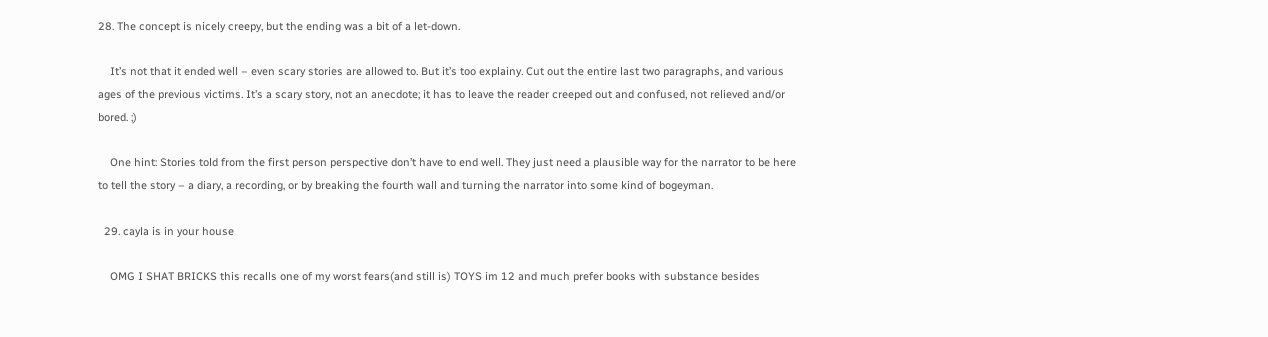28. The concept is nicely creepy, but the ending was a bit of a let-down.

    It’s not that it ended well – even scary stories are allowed to. But it’s too explainy. Cut out the entire last two paragraphs, and various ages of the previous victims. It’s a scary story, not an anecdote; it has to leave the reader creeped out and confused, not relieved and/or bored. ;)

    One hint: Stories told from the first person perspective don’t have to end well. They just need a plausible way for the narrator to be here to tell the story – a diary, a recording, or by breaking the fourth wall and turning the narrator into some kind of bogeyman.

  29. cayla is in your house

    OMG I SHAT BRICKS this recalls one of my worst fears(and still is) TOYS im 12 and much prefer books with substance besides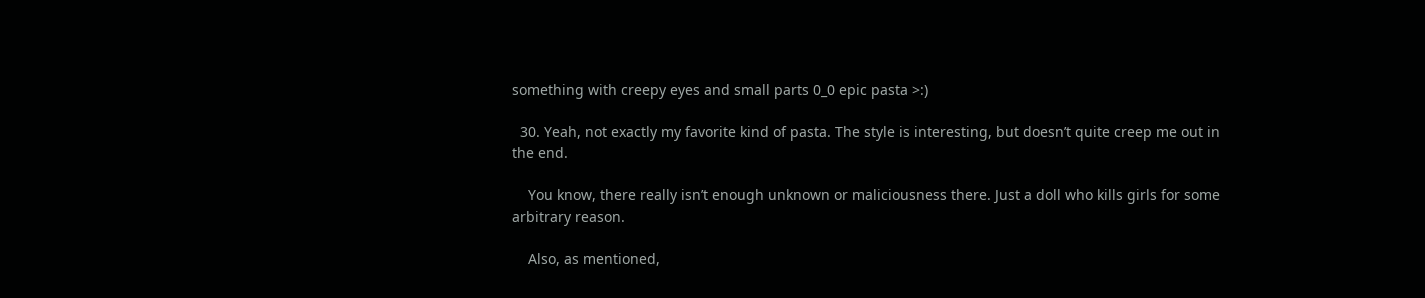something with creepy eyes and small parts 0_0 epic pasta >:)

  30. Yeah, not exactly my favorite kind of pasta. The style is interesting, but doesn’t quite creep me out in the end.

    You know, there really isn’t enough unknown or maliciousness there. Just a doll who kills girls for some arbitrary reason.

    Also, as mentioned,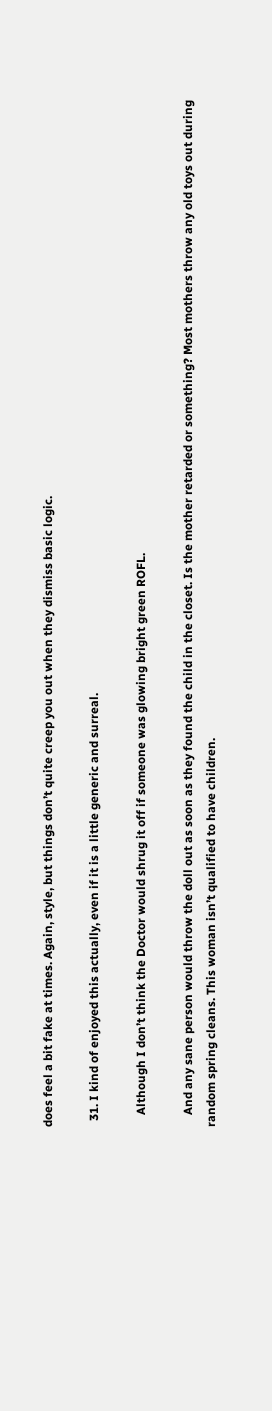does feel a bit fake at times. Again, style, but things don’t quite creep you out when they dismiss basic logic.

  31. I kind of enjoyed this actually, even if it is a little generic and surreal.

    Although I don’t think the Doctor would shrug it off if someone was glowing bright green ROFL.

    And any sane person would throw the doll out as soon as they found the child in the closet. Is the mother retarded or something? Most mothers throw any old toys out during random spring cleans. This woman isn’t qualified to have children.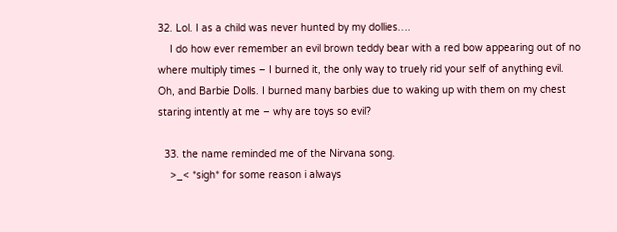32. Lol. I as a child was never hunted by my dollies….
    I do how ever remember an evil brown teddy bear with a red bow appearing out of no where multiply times – I burned it, the only way to truely rid your self of anything evil. Oh, and Barbie Dolls. I burned many barbies due to waking up with them on my chest staring intently at me – why are toys so evil?

  33. the name reminded me of the Nirvana song.
    >_< *sigh* for some reason i always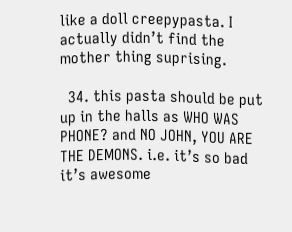like a doll creepypasta. I actually didn’t find the mother thing suprising.

  34. this pasta should be put up in the halls as WHO WAS PHONE? and NO JOHN, YOU ARE THE DEMONS. i.e. it’s so bad it’s awesome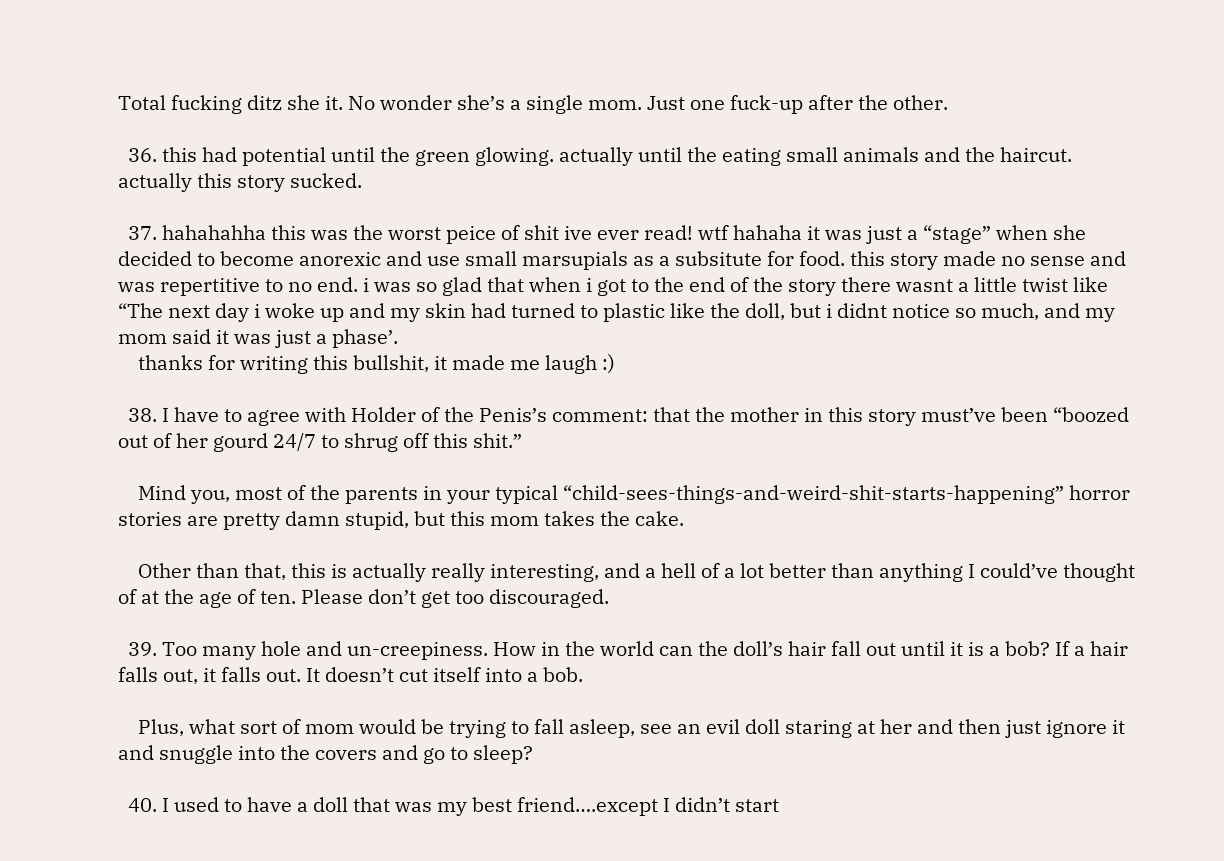Total fucking ditz she it. No wonder she’s a single mom. Just one fuck-up after the other.

  36. this had potential until the green glowing. actually until the eating small animals and the haircut. actually this story sucked.

  37. hahahahha this was the worst peice of shit ive ever read! wtf hahaha it was just a “stage” when she decided to become anorexic and use small marsupials as a subsitute for food. this story made no sense and was repertitive to no end. i was so glad that when i got to the end of the story there wasnt a little twist like “The next day i woke up and my skin had turned to plastic like the doll, but i didnt notice so much, and my mom said it was just a phase’.
    thanks for writing this bullshit, it made me laugh :)

  38. I have to agree with Holder of the Penis’s comment: that the mother in this story must’ve been “boozed out of her gourd 24/7 to shrug off this shit.”

    Mind you, most of the parents in your typical “child-sees-things-and-weird-shit-starts-happening” horror stories are pretty damn stupid, but this mom takes the cake.

    Other than that, this is actually really interesting, and a hell of a lot better than anything I could’ve thought of at the age of ten. Please don’t get too discouraged.

  39. Too many hole and un-creepiness. How in the world can the doll’s hair fall out until it is a bob? If a hair falls out, it falls out. It doesn’t cut itself into a bob.

    Plus, what sort of mom would be trying to fall asleep, see an evil doll staring at her and then just ignore it and snuggle into the covers and go to sleep?

  40. I used to have a doll that was my best friend….except I didn’t start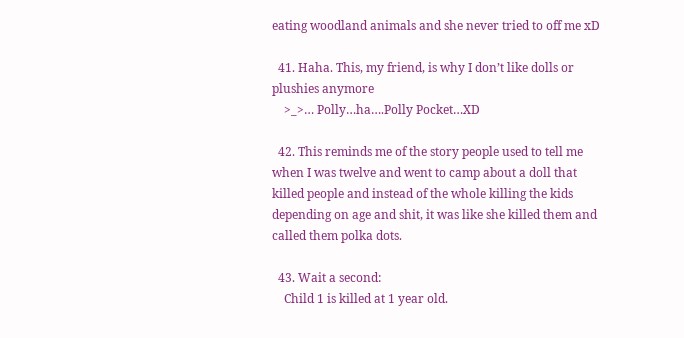eating woodland animals and she never tried to off me xD

  41. Haha. This, my friend, is why I don’t like dolls or plushies anymore
    >_>… Polly…ha….Polly Pocket…XD

  42. This reminds me of the story people used to tell me when I was twelve and went to camp about a doll that killed people and instead of the whole killing the kids depending on age and shit, it was like she killed them and called them polka dots.

  43. Wait a second:
    Child 1 is killed at 1 year old.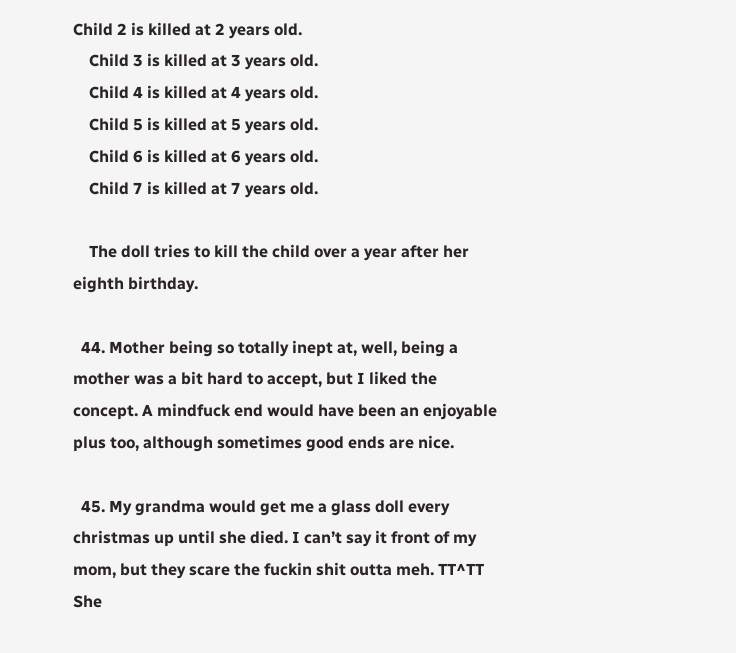Child 2 is killed at 2 years old.
    Child 3 is killed at 3 years old.
    Child 4 is killed at 4 years old.
    Child 5 is killed at 5 years old.
    Child 6 is killed at 6 years old.
    Child 7 is killed at 7 years old.

    The doll tries to kill the child over a year after her eighth birthday.

  44. Mother being so totally inept at, well, being a mother was a bit hard to accept, but I liked the concept. A mindfuck end would have been an enjoyable plus too, although sometimes good ends are nice.

  45. My grandma would get me a glass doll every christmas up until she died. I can’t say it front of my mom, but they scare the fuckin shit outta meh. TT^TT She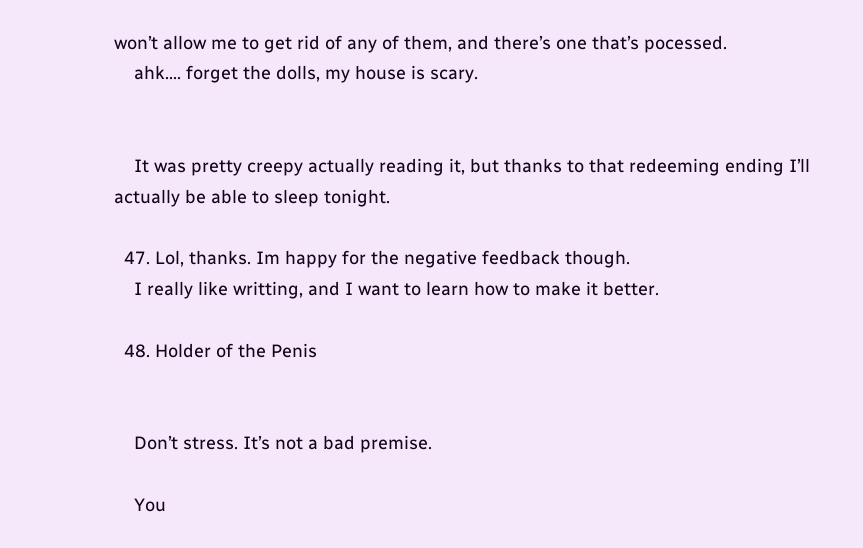won’t allow me to get rid of any of them, and there’s one that’s pocessed.
    ahk…. forget the dolls, my house is scary.


    It was pretty creepy actually reading it, but thanks to that redeeming ending I’ll actually be able to sleep tonight.

  47. Lol, thanks. Im happy for the negative feedback though.
    I really like writting, and I want to learn how to make it better.

  48. Holder of the Penis


    Don’t stress. It’s not a bad premise.

    You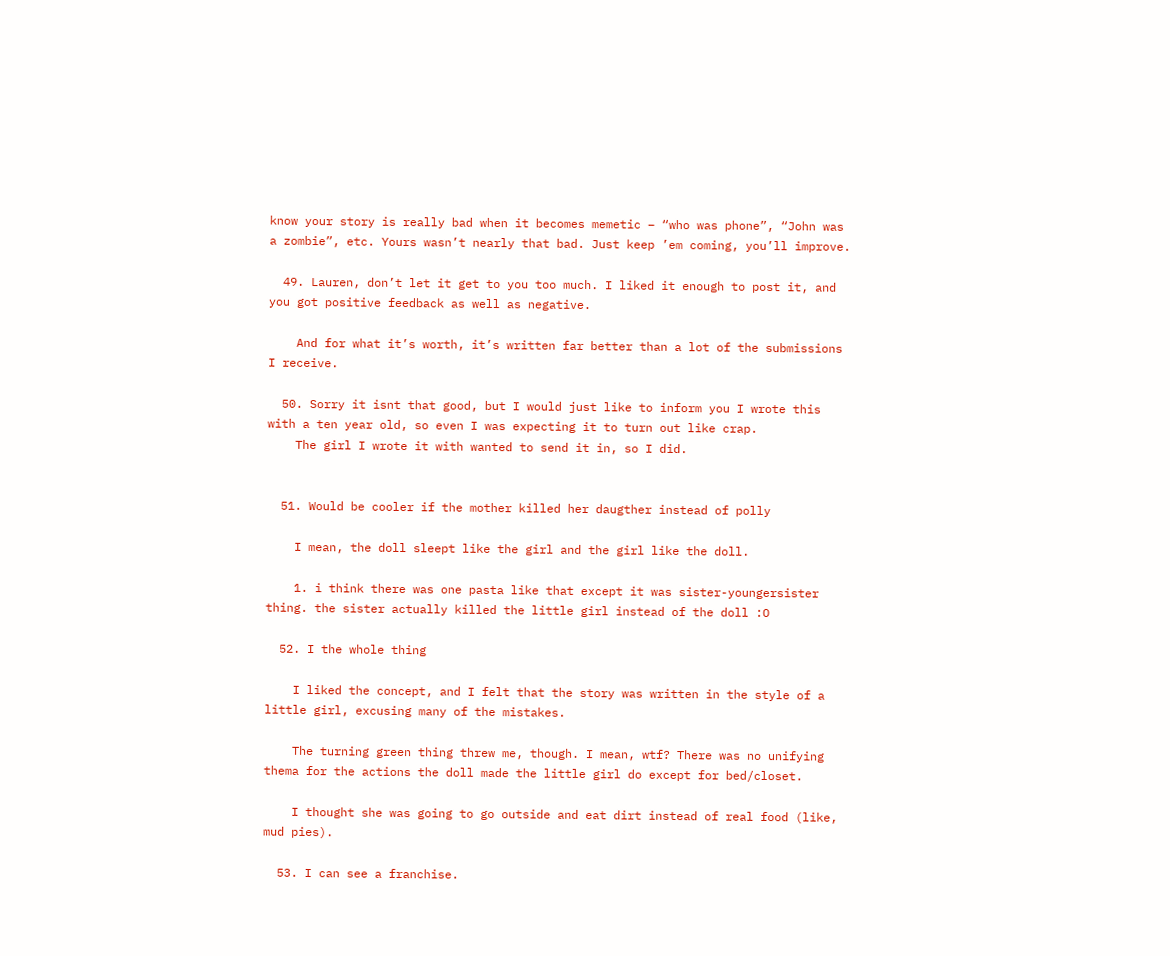know your story is really bad when it becomes memetic – “who was phone”, “John was a zombie”, etc. Yours wasn’t nearly that bad. Just keep ’em coming, you’ll improve.

  49. Lauren, don’t let it get to you too much. I liked it enough to post it, and you got positive feedback as well as negative.

    And for what it’s worth, it’s written far better than a lot of the submissions I receive.

  50. Sorry it isnt that good, but I would just like to inform you I wrote this with a ten year old, so even I was expecting it to turn out like crap.
    The girl I wrote it with wanted to send it in, so I did.


  51. Would be cooler if the mother killed her daugther instead of polly

    I mean, the doll sleept like the girl and the girl like the doll.

    1. i think there was one pasta like that except it was sister-youngersister thing. the sister actually killed the little girl instead of the doll :O

  52. I the whole thing

    I liked the concept, and I felt that the story was written in the style of a little girl, excusing many of the mistakes.

    The turning green thing threw me, though. I mean, wtf? There was no unifying thema for the actions the doll made the little girl do except for bed/closet.

    I thought she was going to go outside and eat dirt instead of real food (like, mud pies).

  53. I can see a franchise.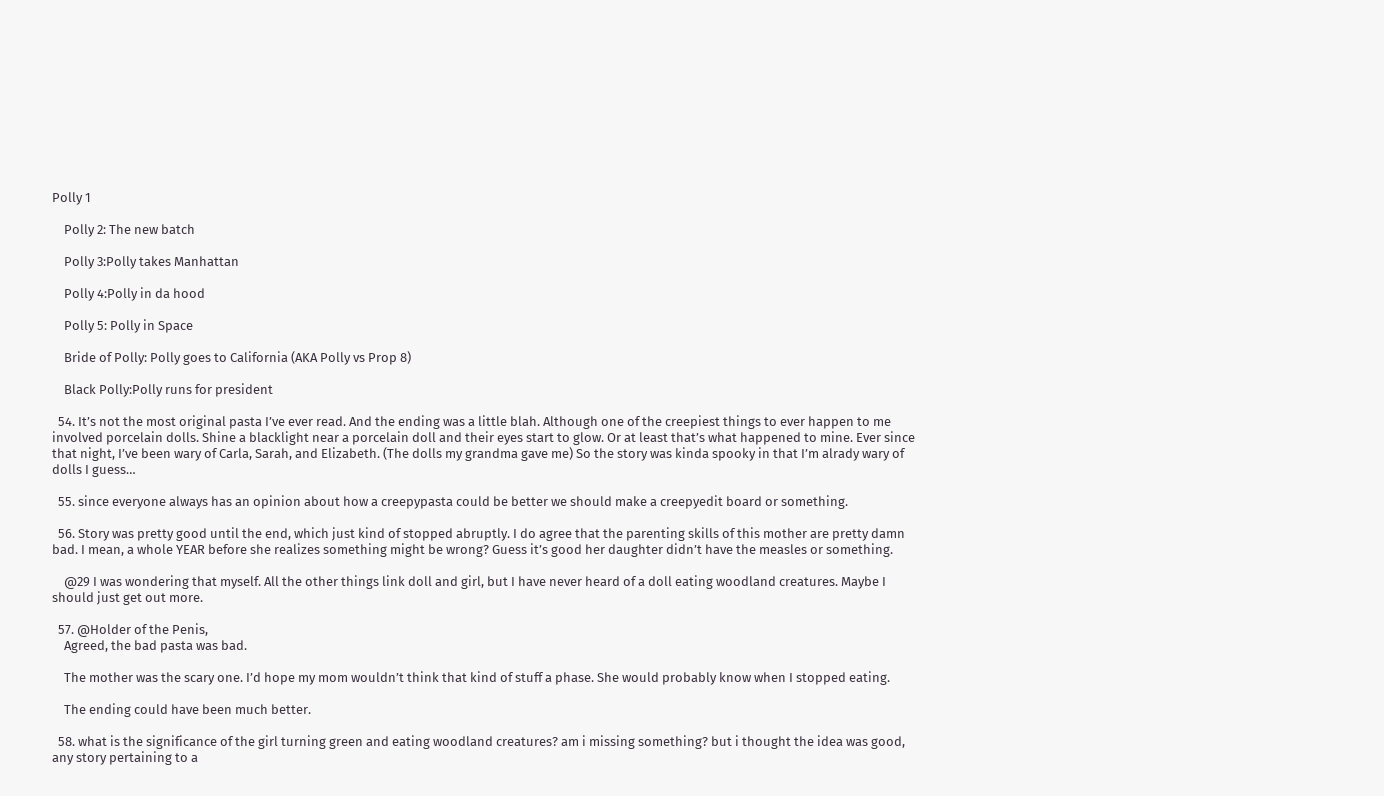Polly 1

    Polly 2: The new batch

    Polly 3:Polly takes Manhattan

    Polly 4:Polly in da hood

    Polly 5: Polly in Space

    Bride of Polly: Polly goes to California (AKA Polly vs Prop 8)

    Black Polly:Polly runs for president

  54. It’s not the most original pasta I’ve ever read. And the ending was a little blah. Although one of the creepiest things to ever happen to me involved porcelain dolls. Shine a blacklight near a porcelain doll and their eyes start to glow. Or at least that’s what happened to mine. Ever since that night, I’ve been wary of Carla, Sarah, and Elizabeth. (The dolls my grandma gave me) So the story was kinda spooky in that I’m alrady wary of dolls I guess…

  55. since everyone always has an opinion about how a creepypasta could be better we should make a creepyedit board or something.

  56. Story was pretty good until the end, which just kind of stopped abruptly. I do agree that the parenting skills of this mother are pretty damn bad. I mean, a whole YEAR before she realizes something might be wrong? Guess it’s good her daughter didn’t have the measles or something.

    @29 I was wondering that myself. All the other things link doll and girl, but I have never heard of a doll eating woodland creatures. Maybe I should just get out more.

  57. @Holder of the Penis,
    Agreed, the bad pasta was bad.

    The mother was the scary one. I’d hope my mom wouldn’t think that kind of stuff a phase. She would probably know when I stopped eating.

    The ending could have been much better.

  58. what is the significance of the girl turning green and eating woodland creatures? am i missing something? but i thought the idea was good, any story pertaining to a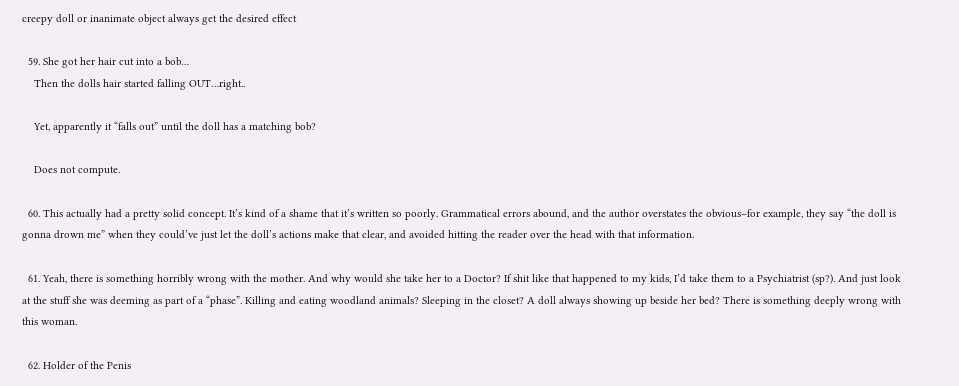creepy doll or inanimate object always get the desired effect

  59. She got her hair cut into a bob…
    Then the dolls hair started falling OUT…right..

    Yet, apparently it “falls out” until the doll has a matching bob?

    Does not compute.

  60. This actually had a pretty solid concept. It’s kind of a shame that it’s written so poorly. Grammatical errors abound, and the author overstates the obvious–for example, they say “the doll is gonna drown me” when they could’ve just let the doll’s actions make that clear, and avoided hitting the reader over the head with that information.

  61. Yeah, there is something horribly wrong with the mother. And why would she take her to a Doctor? If shit like that happened to my kids, I’d take them to a Psychiatrist (sp?). And just look at the stuff she was deeming as part of a “phase”. Killing and eating woodland animals? Sleeping in the closet? A doll always showing up beside her bed? There is something deeply wrong with this woman.

  62. Holder of the Penis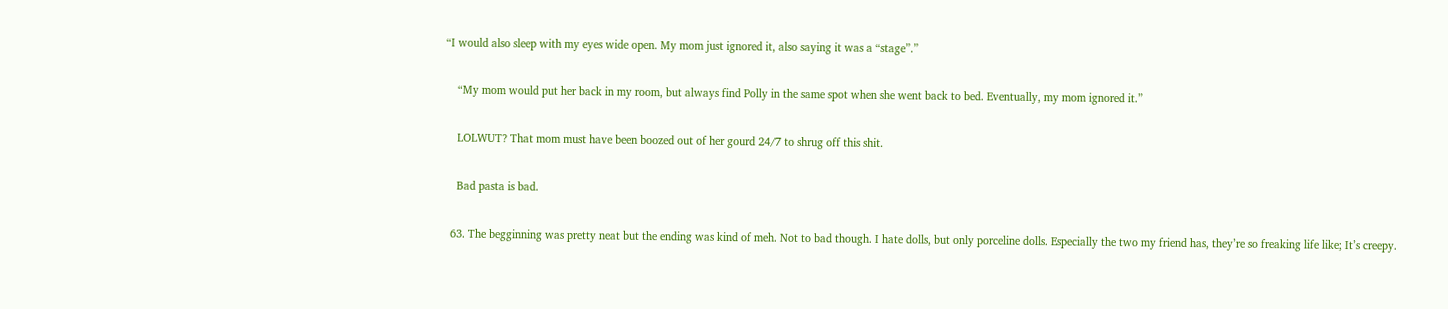“I would also sleep with my eyes wide open. My mom just ignored it, also saying it was a “stage”.”

    “My mom would put her back in my room, but always find Polly in the same spot when she went back to bed. Eventually, my mom ignored it.”

    LOLWUT? That mom must have been boozed out of her gourd 24/7 to shrug off this shit.

    Bad pasta is bad.

  63. The begginning was pretty neat but the ending was kind of meh. Not to bad though. I hate dolls, but only porceline dolls. Especially the two my friend has, they’re so freaking life like; It’s creepy.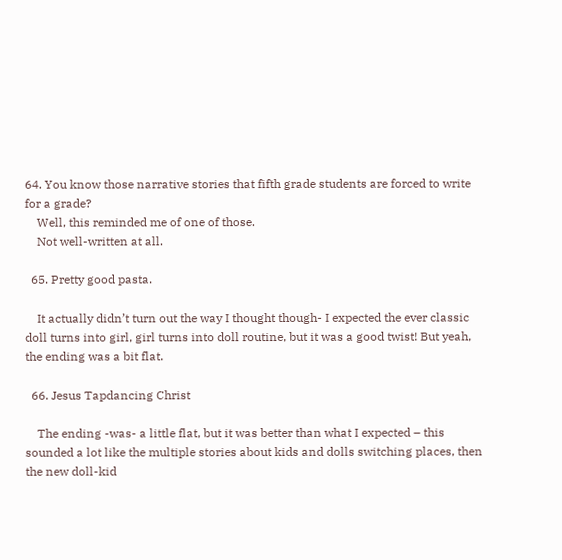64. You know those narrative stories that fifth grade students are forced to write for a grade?
    Well, this reminded me of one of those.
    Not well-written at all.

  65. Pretty good pasta.

    It actually didn’t turn out the way I thought though- I expected the ever classic doll turns into girl, girl turns into doll routine, but it was a good twist! But yeah, the ending was a bit flat.

  66. Jesus Tapdancing Christ

    The ending -was- a little flat, but it was better than what I expected – this sounded a lot like the multiple stories about kids and dolls switching places, then the new doll-kid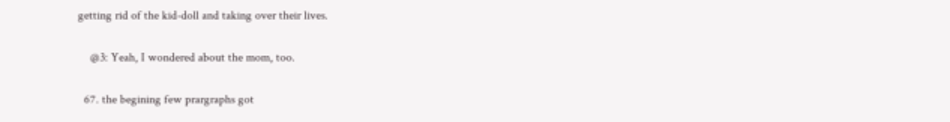getting rid of the kid-doll and taking over their lives.

    @3: Yeah, I wondered about the mom, too.

  67. the begining few prargraphs got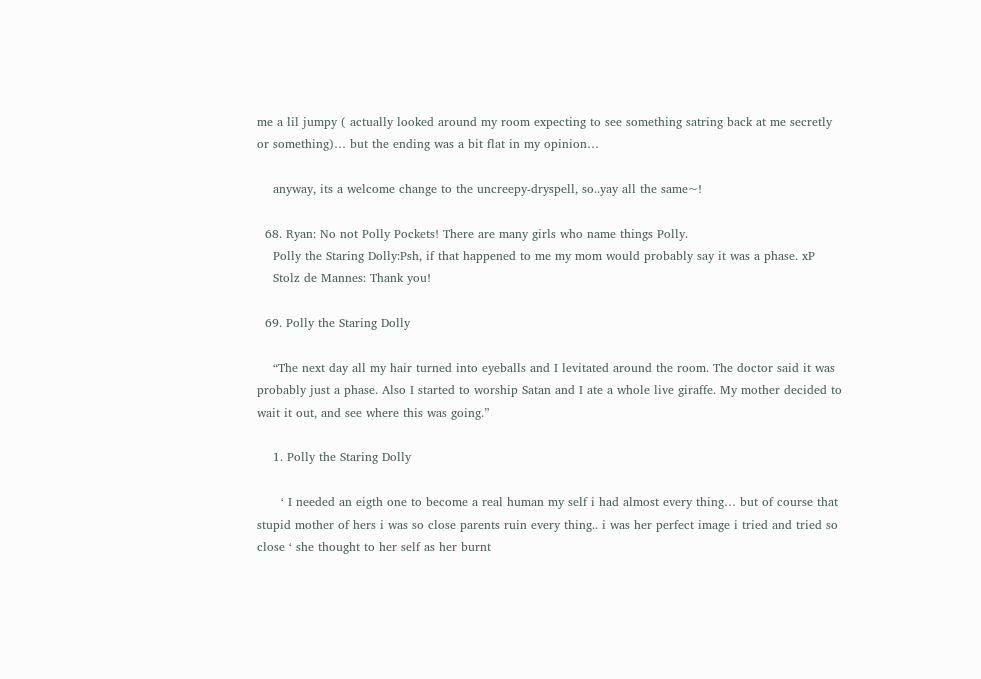me a lil jumpy ( actually looked around my room expecting to see something satring back at me secretly or something)… but the ending was a bit flat in my opinion…

    anyway, its a welcome change to the uncreepy-dryspell, so..yay all the same~!

  68. Ryan: No not Polly Pockets! There are many girls who name things Polly.
    Polly the Staring Dolly:Psh, if that happened to me my mom would probably say it was a phase. xP
    Stolz de Mannes: Thank you!

  69. Polly the Staring Dolly

    “The next day all my hair turned into eyeballs and I levitated around the room. The doctor said it was probably just a phase. Also I started to worship Satan and I ate a whole live giraffe. My mother decided to wait it out, and see where this was going.”

    1. Polly the Staring Dolly

      ‘ I needed an eigth one to become a real human my self i had almost every thing… but of course that stupid mother of hers i was so close parents ruin every thing.. i was her perfect image i tried and tried so close ‘ she thought to her self as her burnt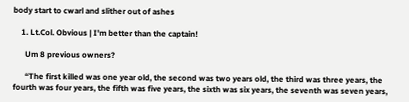body start to cwarl and slither out of ashes

    1. Lt.Col. Obvious | I'm better than the captain!

      Um 8 previous owners?

      “The first killed was one year old, the second was two years old, the third was three years, the fourth was four years, the fifth was five years, the sixth was six years, the seventh was seven years,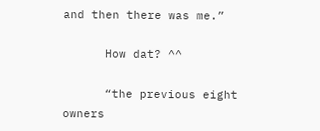and then there was me.”

      How dat? ^^

      “the previous eight owners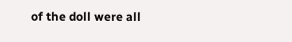of the doll were all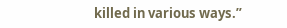killed in various ways.”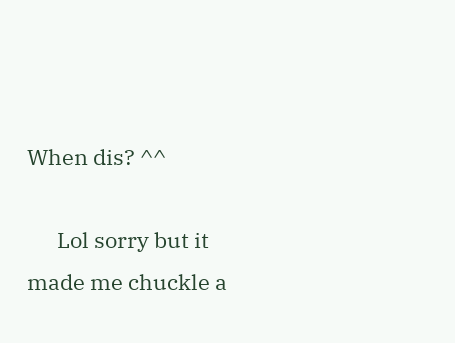When dis? ^^

      Lol sorry but it made me chuckle a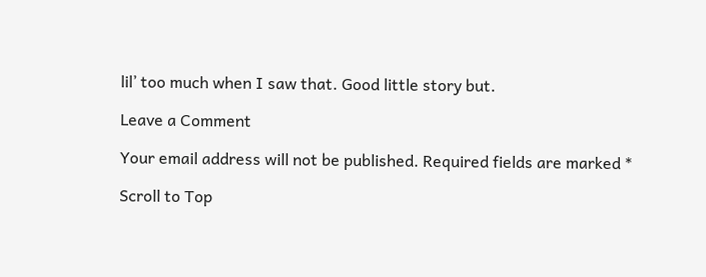lil’ too much when I saw that. Good little story but.

Leave a Comment

Your email address will not be published. Required fields are marked *

Scroll to Top